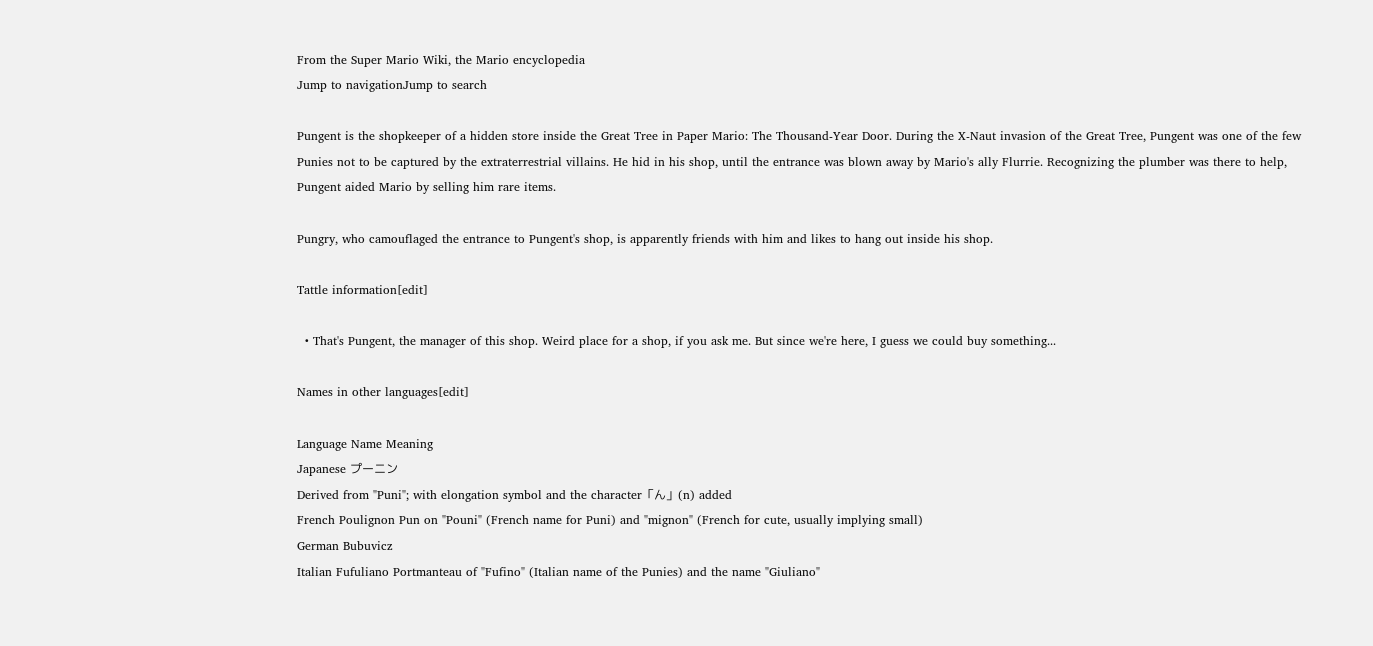From the Super Mario Wiki, the Mario encyclopedia
Jump to navigationJump to search

Pungent is the shopkeeper of a hidden store inside the Great Tree in Paper Mario: The Thousand-Year Door. During the X-Naut invasion of the Great Tree, Pungent was one of the few Punies not to be captured by the extraterrestrial villains. He hid in his shop, until the entrance was blown away by Mario's ally Flurrie. Recognizing the plumber was there to help, Pungent aided Mario by selling him rare items.

Pungry, who camouflaged the entrance to Pungent's shop, is apparently friends with him and likes to hang out inside his shop.

Tattle information[edit]

  • That's Pungent, the manager of this shop. Weird place for a shop, if you ask me. But since we're here, I guess we could buy something...

Names in other languages[edit]

Language Name Meaning
Japanese プーニン
Derived from "Puni"; with elongation symbol and the character「ん」(n) added
French Poulignon Pun on "Pouni" (French name for Puni) and "mignon" (French for cute, usually implying small)
German Bubuvicz
Italian Fufuliano Portmanteau of "Fufino" (Italian name of the Punies) and the name "Giuliano"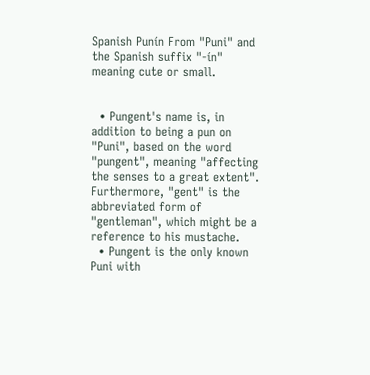Spanish Punín From "Puni" and the Spanish suffix "-ín" meaning cute or small.


  • Pungent's name is, in addition to being a pun on "Puni", based on the word "pungent", meaning "affecting the senses to a great extent". Furthermore, "gent" is the abbreviated form of "gentleman", which might be a reference to his mustache.
  • Pungent is the only known Puni with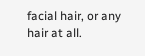facial hair, or any hair at all.